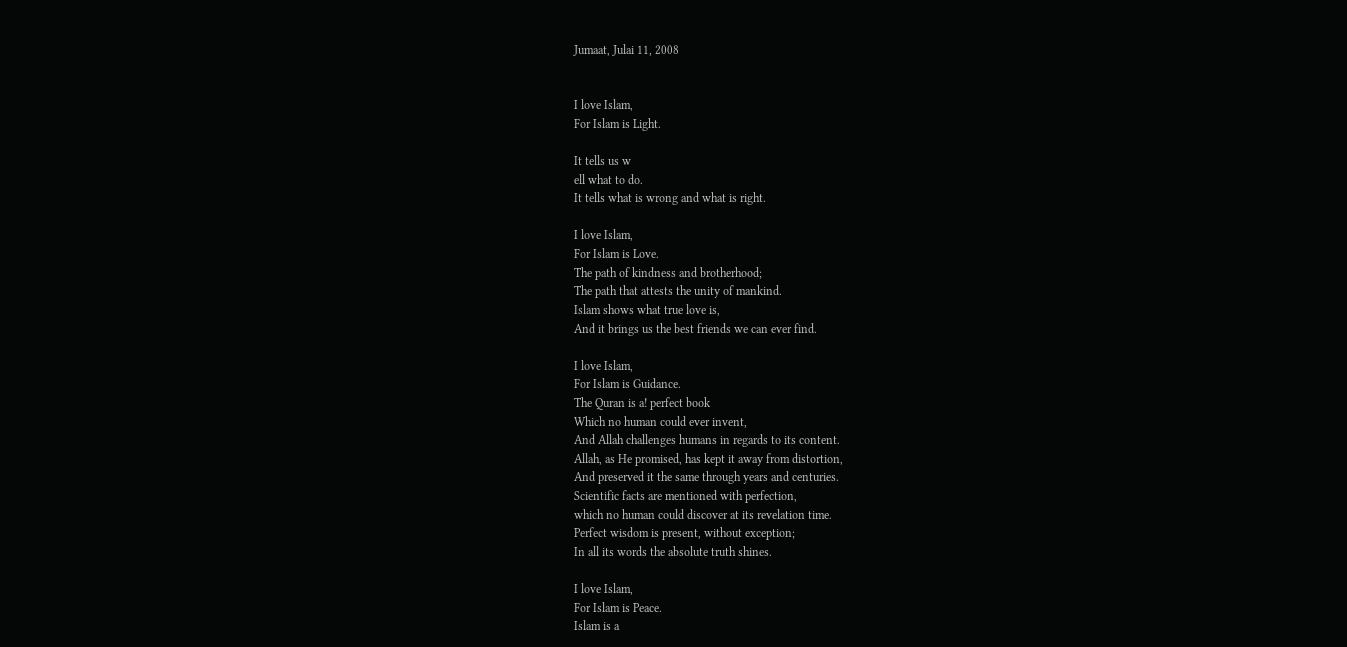Jumaat, Julai 11, 2008


I love Islam,
For Islam is Light.

It tells us w
ell what to do.
It tells what is wrong and what is right.

I love Islam,
For Islam is Love.
The path of kindness and brotherhood;
The path that attests the unity of mankind.
Islam shows what true love is,
And it brings us the best friends we can ever find.

I love Islam,
For Islam is Guidance.
The Quran is a! perfect book
Which no human could ever invent,
And Allah challenges humans in regards to its content.
Allah, as He promised, has kept it away from distortion,
And preserved it the same through years and centuries.
Scientific facts are mentioned with perfection,
which no human could discover at its revelation time.
Perfect wisdom is present, without exception;
In all its words the absolute truth shines.

I love Islam,
For Islam is Peace.
Islam is a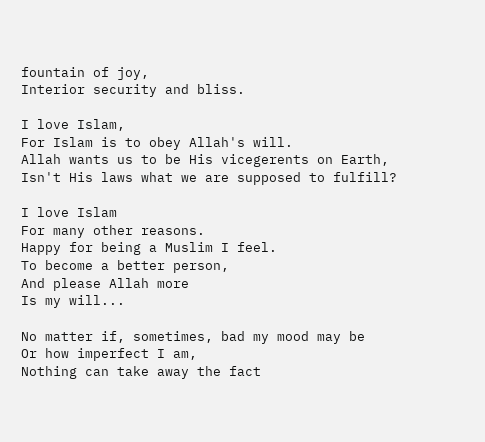fountain of joy,
Interior security and bliss.

I love Islam,
For Islam is to obey Allah's will.
Allah wants us to be His vicegerents on Earth,
Isn't His laws what we are supposed to fulfill?

I love Islam
For many other reasons.
Happy for being a Muslim I feel.
To become a better person,
And please Allah more
Is my will...

No matter if, sometimes, bad my mood may be
Or how imperfect I am,
Nothing can take away the fact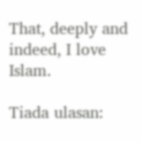That, deeply and indeed, I love Islam.

Tiada ulasan: